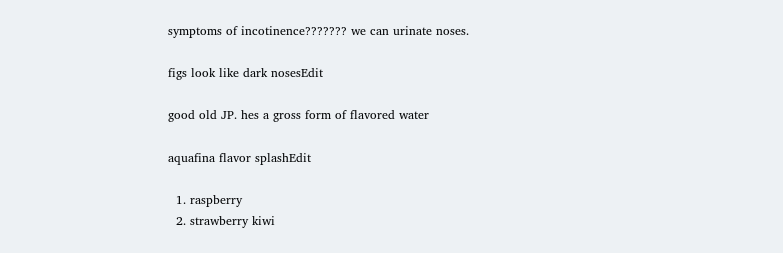symptoms of incotinence??????? we can urinate noses.

figs look like dark nosesEdit

good old JP. hes a gross form of flavored water

aquafina flavor splashEdit

  1. raspberry
  2. strawberry kiwi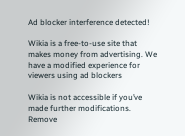Ad blocker interference detected!

Wikia is a free-to-use site that makes money from advertising. We have a modified experience for viewers using ad blockers

Wikia is not accessible if you’ve made further modifications. Remove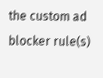the custom ad blocker rule(s)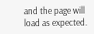and the page will load as expected.